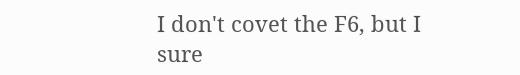I don't covet the F6, but I sure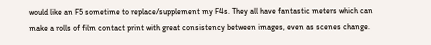would like an F5 sometime to replace/supplement my F4s. They all have fantastic meters which can make a rolls of film contact print with great consistency between images, even as scenes change.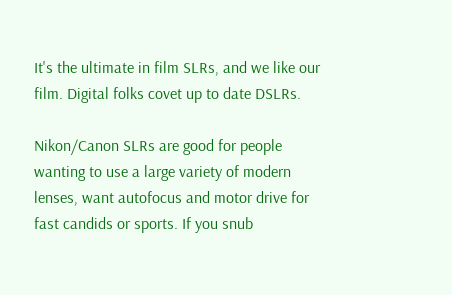It's the ultimate in film SLRs, and we like our film. Digital folks covet up to date DSLRs.

Nikon/Canon SLRs are good for people wanting to use a large variety of modern lenses, want autofocus and motor drive for fast candids or sports. If you snub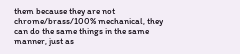them because they are not chrome/brass/100% mechanical, they can do the same things in the same manner, just as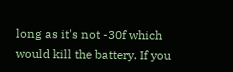long as it's not -30f which would kill the battery. If you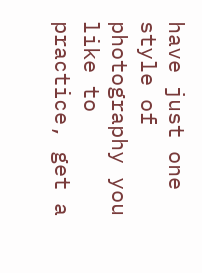have just one style of photography you like to practice, get a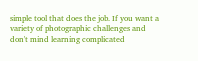simple tool that does the job. If you want a variety of photographic challenges and don't mind learning complicated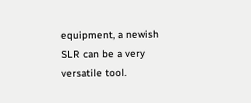equipment, a newish SLR can be a very versatile tool.